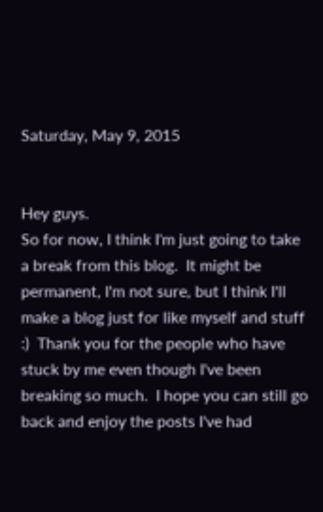Saturday, May 9, 2015


Hey guys.
So for now, I think I'm just going to take a break from this blog.  It might be permanent, I'm not sure, but I think I'll make a blog just for like myself and stuff :)  Thank you for the people who have stuck by me even though I've been breaking so much.  I hope you can still go back and enjoy the posts I've had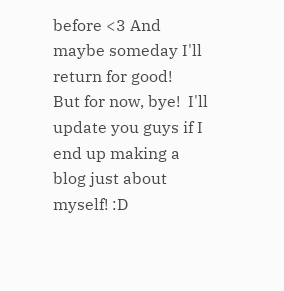before <3 And maybe someday I'll return for good!
But for now, bye!  I'll update you guys if I end up making a blog just about myself! :D